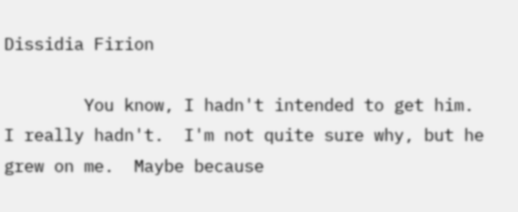Dissidia Firion

        You know, I hadn't intended to get him.  I really hadn't.  I'm not quite sure why, but he grew on me.  Maybe because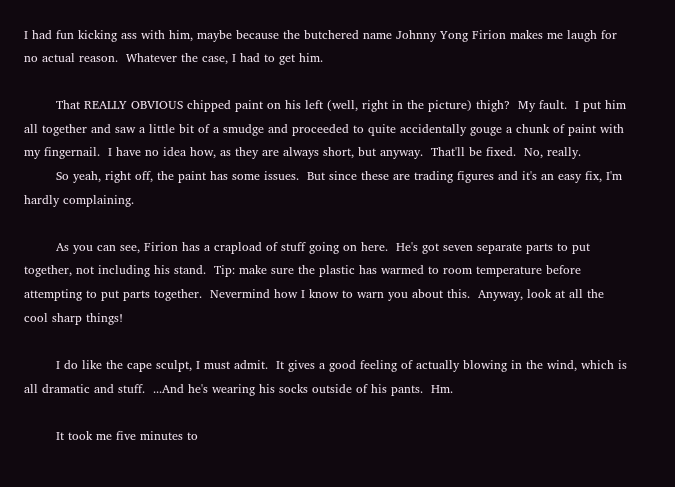I had fun kicking ass with him, maybe because the butchered name Johnny Yong Firion makes me laugh for no actual reason.  Whatever the case, I had to get him.

        That REALLY OBVIOUS chipped paint on his left (well, right in the picture) thigh?  My fault.  I put him all together and saw a little bit of a smudge and proceeded to quite accidentally gouge a chunk of paint with my fingernail.  I have no idea how, as they are always short, but anyway.  That'll be fixed.  No, really.
        So yeah, right off, the paint has some issues.  But since these are trading figures and it's an easy fix, I'm hardly complaining.

        As you can see, Firion has a crapload of stuff going on here.  He's got seven separate parts to put together, not including his stand.  Tip: make sure the plastic has warmed to room temperature before attempting to put parts together.  Nevermind how I know to warn you about this.  Anyway, look at all the cool sharp things!

        I do like the cape sculpt, I must admit.  It gives a good feeling of actually blowing in the wind, which is all dramatic and stuff.  ...And he's wearing his socks outside of his pants.  Hm.

        It took me five minutes to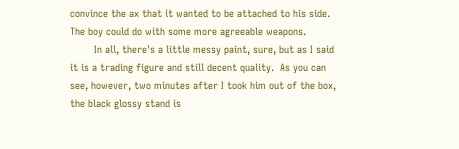convince the ax that it wanted to be attached to his side.  The boy could do with some more agreeable weapons.
        In all, there's a little messy paint, sure, but as I said it is a trading figure and still decent quality.  As you can see, however, two minutes after I took him out of the box, the black glossy stand is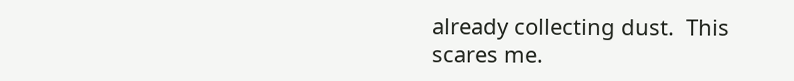already collecting dust.  This scares me.